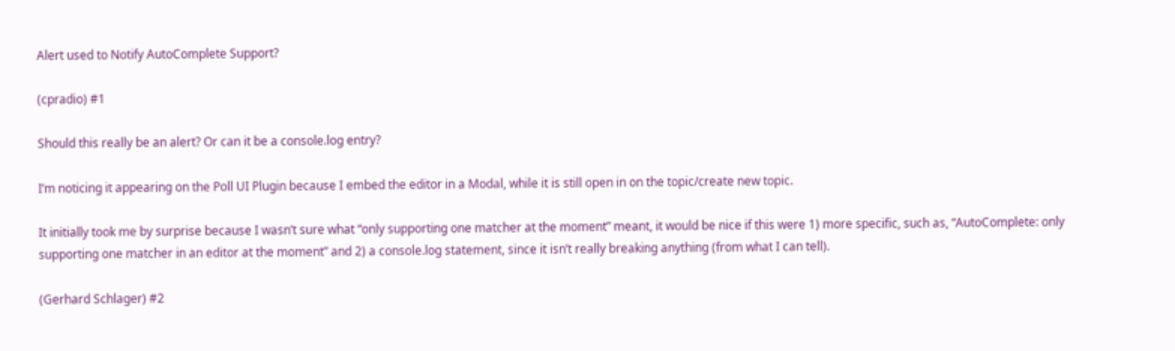Alert used to Notify AutoComplete Support?

(cpradio) #1

Should this really be an alert? Or can it be a console.log entry?

I’m noticing it appearing on the Poll UI Plugin because I embed the editor in a Modal, while it is still open in on the topic/create new topic.

It initially took me by surprise because I wasn’t sure what “only supporting one matcher at the moment” meant, it would be nice if this were 1) more specific, such as, “AutoComplete: only supporting one matcher in an editor at the moment” and 2) a console.log statement, since it isn’t really breaking anything (from what I can tell).

(Gerhard Schlager) #2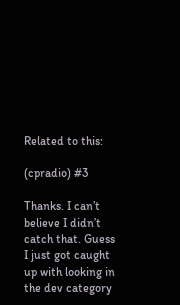Related to this:

(cpradio) #3

Thanks. I can’t believe I didn’t catch that. Guess I just got caught up with looking in the dev category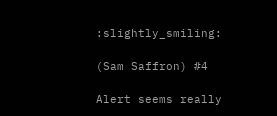:slightly_smiling:

(Sam Saffron) #4

Alert seems really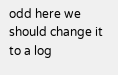odd here we should change it to a log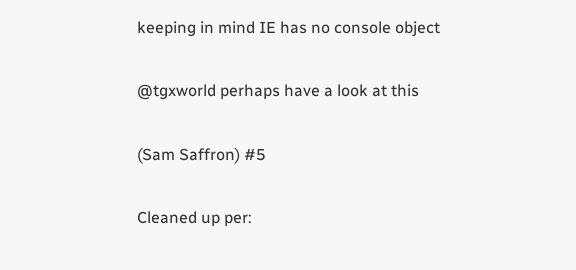keeping in mind IE has no console object

@tgxworld perhaps have a look at this

(Sam Saffron) #5

Cleaned up per: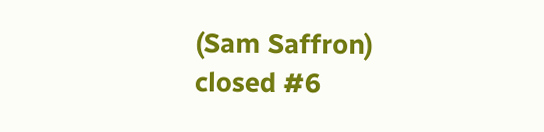(Sam Saffron) closed #6